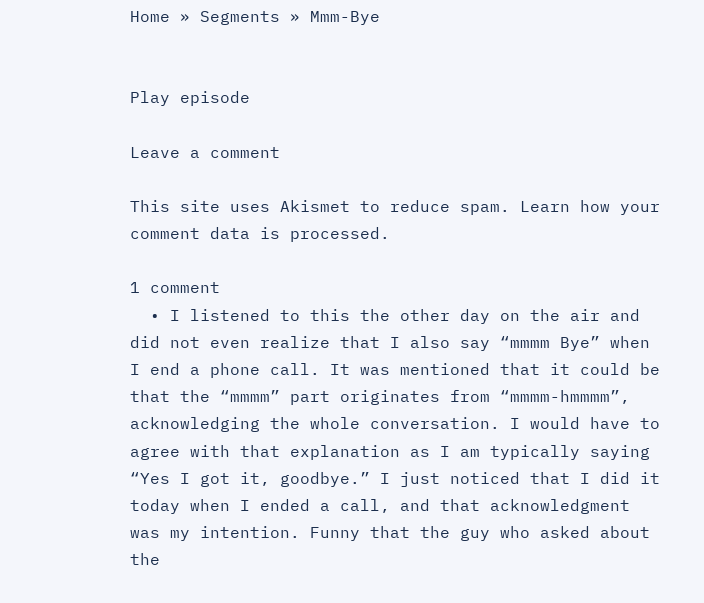Home » Segments » Mmm-Bye


Play episode

Leave a comment

This site uses Akismet to reduce spam. Learn how your comment data is processed.

1 comment
  • I listened to this the other day on the air and did not even realize that I also say “mmmm Bye” when I end a phone call. It was mentioned that it could be that the “mmmm” part originates from “mmmm-hmmmm”, acknowledging the whole conversation. I would have to agree with that explanation as I am typically saying “Yes I got it, goodbye.” I just noticed that I did it today when I ended a call, and that acknowledgment was my intention. Funny that the guy who asked about the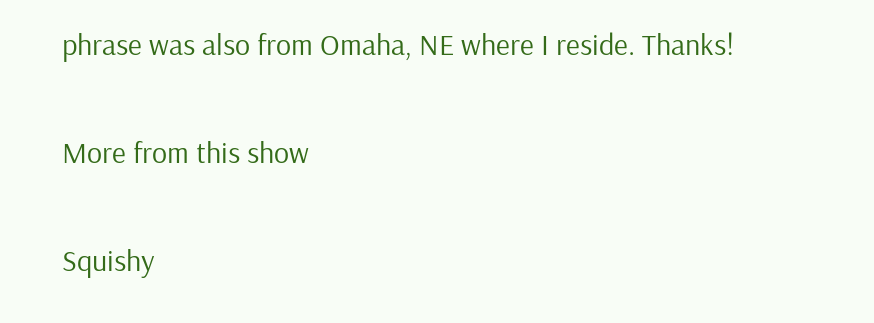phrase was also from Omaha, NE where I reside. Thanks!

More from this show

Squishy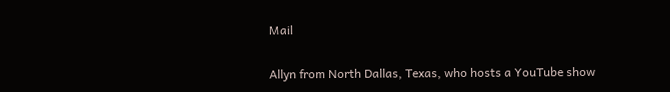Mail

Allyn from North Dallas, Texas, who hosts a YouTube show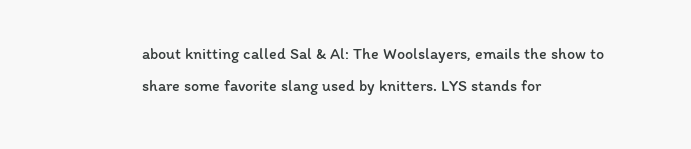about knitting called Sal & Al: The Woolslayers, emails the show to share some favorite slang used by knitters. LYS stands for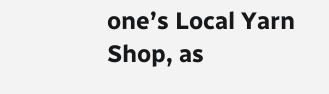one’s Local Yarn Shop, as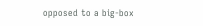opposed to a big-box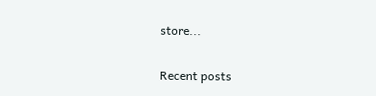store...

Recent posts